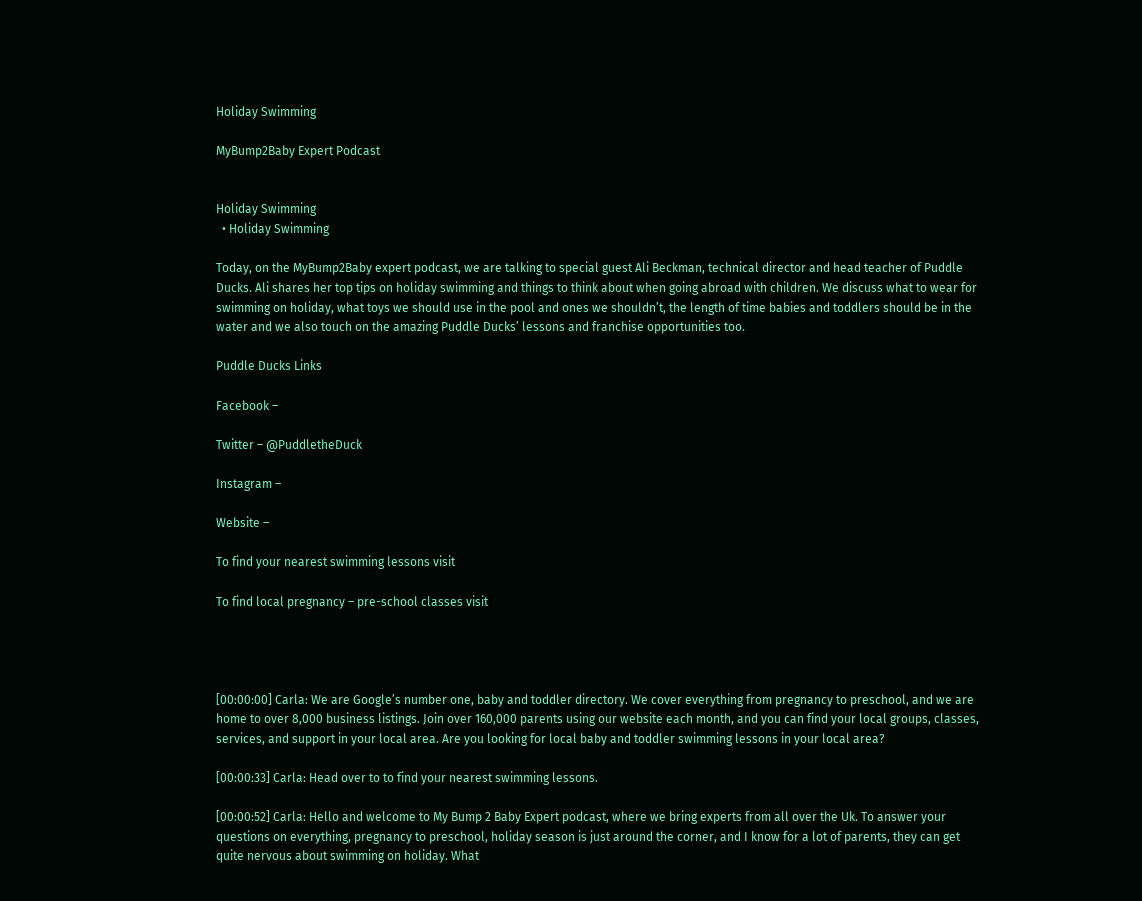Holiday Swimming

MyBump2Baby Expert Podcast


Holiday Swimming
  • Holiday Swimming

Today, on the MyBump2Baby expert podcast, we are talking to special guest Ali Beckman, technical director and head teacher of Puddle Ducks. Ali shares her top tips on holiday swimming and things to think about when going abroad with children. We discuss what to wear for swimming on holiday, what toys we should use in the pool and ones we shouldn’t, the length of time babies and toddlers should be in the water and we also touch on the amazing Puddle Ducks’ lessons and franchise opportunities too.

Puddle Ducks Links

Facebook –

Twitter – @PuddletheDuck

Instagram –

Website –

To find your nearest swimming lessons visit

To find local pregnancy – pre-school classes visit




[00:00:00] Carla: We are Google’s number one, baby and toddler directory. We cover everything from pregnancy to preschool, and we are home to over 8,000 business listings. Join over 160,000 parents using our website each month, and you can find your local groups, classes, services, and support in your local area. Are you looking for local baby and toddler swimming lessons in your local area?

[00:00:33] Carla: Head over to to find your nearest swimming lessons.

[00:00:52] Carla: Hello and welcome to My Bump 2 Baby Expert podcast, where we bring experts from all over the Uk. To answer your questions on everything, pregnancy to preschool, holiday season is just around the corner, and I know for a lot of parents, they can get quite nervous about swimming on holiday. What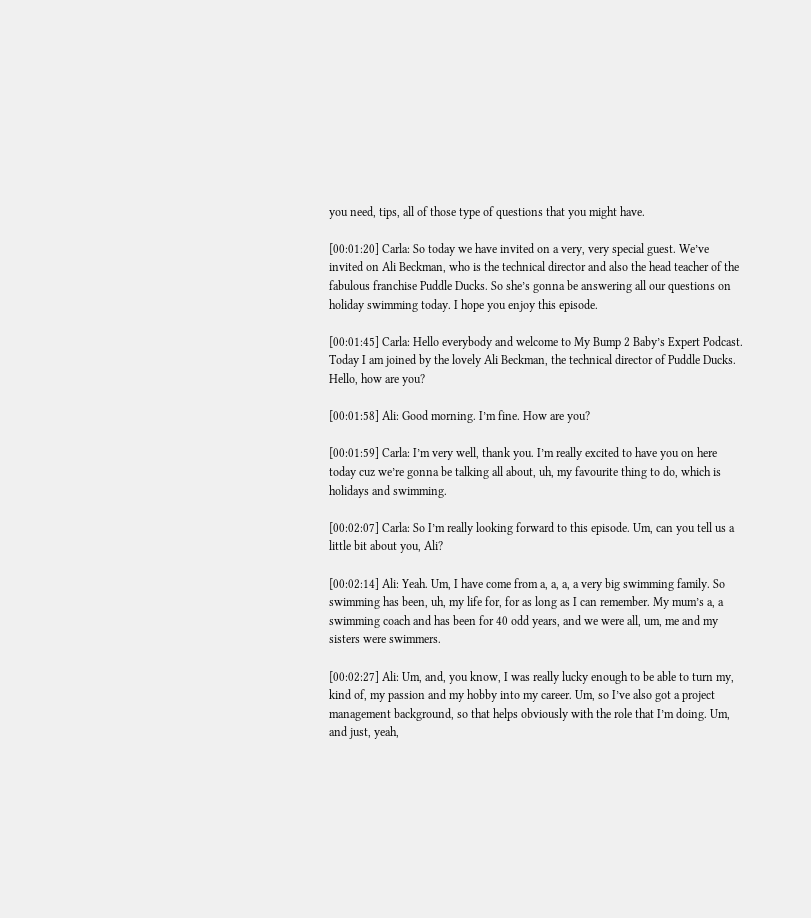you need, tips, all of those type of questions that you might have.

[00:01:20] Carla: So today we have invited on a very, very special guest. We’ve invited on Ali Beckman, who is the technical director and also the head teacher of the fabulous franchise Puddle Ducks. So she’s gonna be answering all our questions on holiday swimming today. I hope you enjoy this episode.

[00:01:45] Carla: Hello everybody and welcome to My Bump 2 Baby’s Expert Podcast. Today I am joined by the lovely Ali Beckman, the technical director of Puddle Ducks. Hello, how are you?

[00:01:58] Ali: Good morning. I’m fine. How are you?

[00:01:59] Carla: I’m very well, thank you. I’m really excited to have you on here today cuz we’re gonna be talking all about, uh, my favourite thing to do, which is holidays and swimming.

[00:02:07] Carla: So I’m really looking forward to this episode. Um, can you tell us a little bit about you, Ali?

[00:02:14] Ali: Yeah. Um, I have come from a, a, a, a very big swimming family. So swimming has been, uh, my life for, for as long as I can remember. My mum’s a, a swimming coach and has been for 40 odd years, and we were all, um, me and my sisters were swimmers.

[00:02:27] Ali: Um, and, you know, I was really lucky enough to be able to turn my, kind of, my passion and my hobby into my career. Um, so I’ve also got a project management background, so that helps obviously with the role that I’m doing. Um, and just, yeah,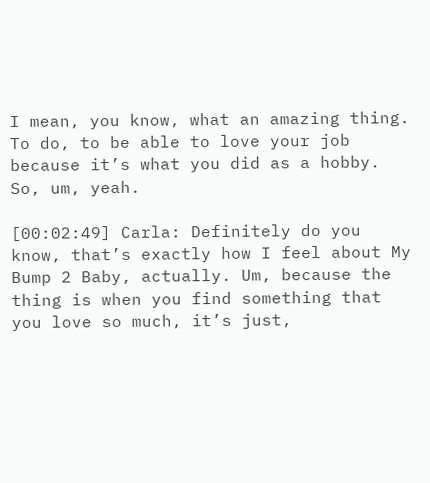I mean, you know, what an amazing thing. To do, to be able to love your job because it’s what you did as a hobby. So, um, yeah.

[00:02:49] Carla: Definitely do you know, that’s exactly how I feel about My Bump 2 Baby, actually. Um, because the thing is when you find something that you love so much, it’s just,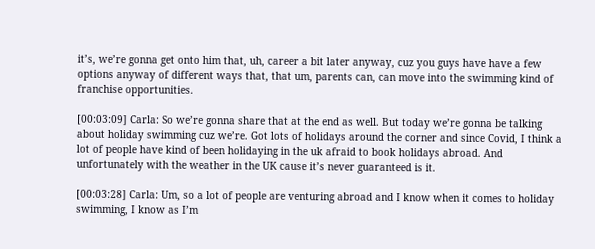it’s, we’re gonna get onto him that, uh, career a bit later anyway, cuz you guys have have a few options anyway of different ways that, that um, parents can, can move into the swimming kind of franchise opportunities.

[00:03:09] Carla: So we’re gonna share that at the end as well. But today we’re gonna be talking about holiday swimming cuz we’re. Got lots of holidays around the corner and since Covid, I think a lot of people have kind of been holidaying in the uk afraid to book holidays abroad. And unfortunately with the weather in the UK cause it’s never guaranteed is it.

[00:03:28] Carla: Um, so a lot of people are venturing abroad and I know when it comes to holiday swimming, I know as I’m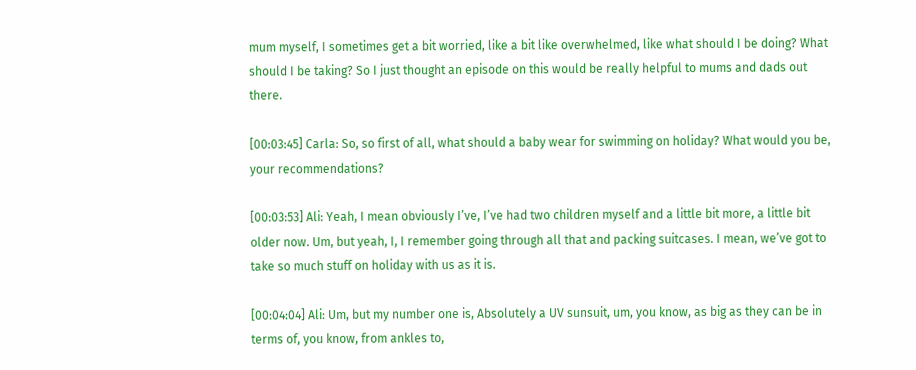mum myself, I sometimes get a bit worried, like a bit like overwhelmed, like what should I be doing? What should I be taking? So I just thought an episode on this would be really helpful to mums and dads out there.

[00:03:45] Carla: So, so first of all, what should a baby wear for swimming on holiday? What would you be, your recommendations?

[00:03:53] Ali: Yeah, I mean obviously I’ve, I’ve had two children myself and a little bit more, a little bit older now. Um, but yeah, I, I remember going through all that and packing suitcases. I mean, we’ve got to take so much stuff on holiday with us as it is.

[00:04:04] Ali: Um, but my number one is, Absolutely a UV sunsuit, um, you know, as big as they can be in terms of, you know, from ankles to,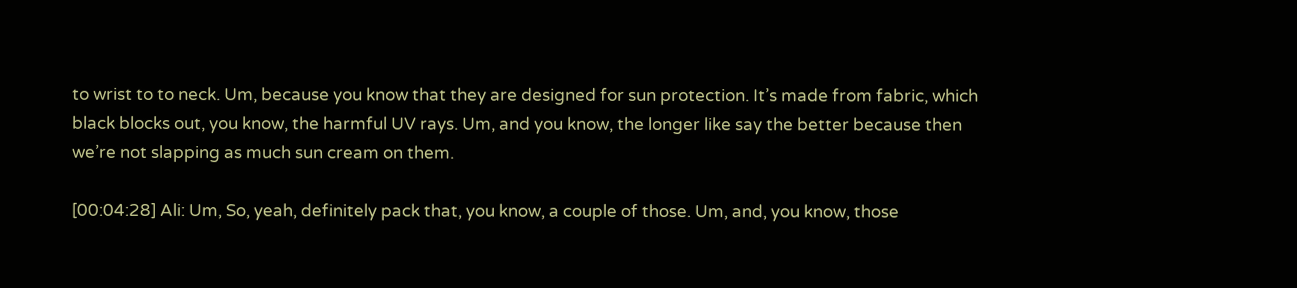to wrist to to neck. Um, because you know that they are designed for sun protection. It’s made from fabric, which black blocks out, you know, the harmful UV rays. Um, and you know, the longer like say the better because then we’re not slapping as much sun cream on them.

[00:04:28] Ali: Um, So, yeah, definitely pack that, you know, a couple of those. Um, and, you know, those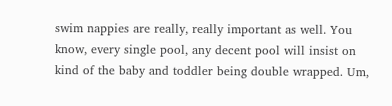swim nappies are really, really important as well. You know, every single pool, any decent pool will insist on kind of the baby and toddler being double wrapped. Um,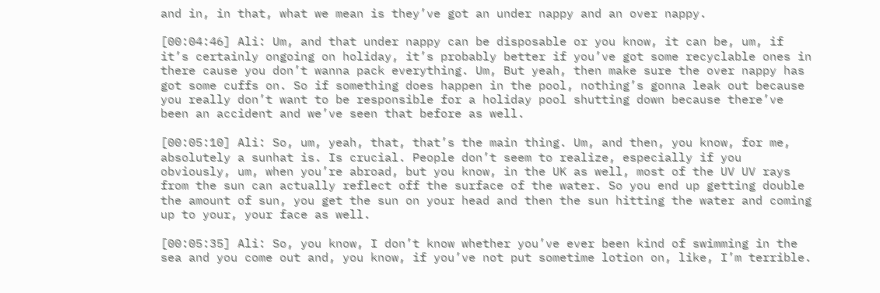and in, in that, what we mean is they’ve got an under nappy and an over nappy.

[00:04:46] Ali: Um, and that under nappy can be disposable or you know, it can be, um, if it’s certainly ongoing on holiday, it’s probably better if you’ve got some recyclable ones in there cause you don’t wanna pack everything. Um, But yeah, then make sure the over nappy has got some cuffs on. So if something does happen in the pool, nothing’s gonna leak out because you really don’t want to be responsible for a holiday pool shutting down because there’ve been an accident and we’ve seen that before as well.

[00:05:10] Ali: So, um, yeah, that, that’s the main thing. Um, and then, you know, for me, absolutely a sunhat is. Is crucial. People don’t seem to realize, especially if you obviously, um, when you’re abroad, but you know, in the UK as well, most of the UV UV rays from the sun can actually reflect off the surface of the water. So you end up getting double the amount of sun, you get the sun on your head and then the sun hitting the water and coming up to your, your face as well.

[00:05:35] Ali: So, you know, I don’t know whether you’ve ever been kind of swimming in the sea and you come out and, you know, if you’ve not put sometime lotion on, like, I’m terrible.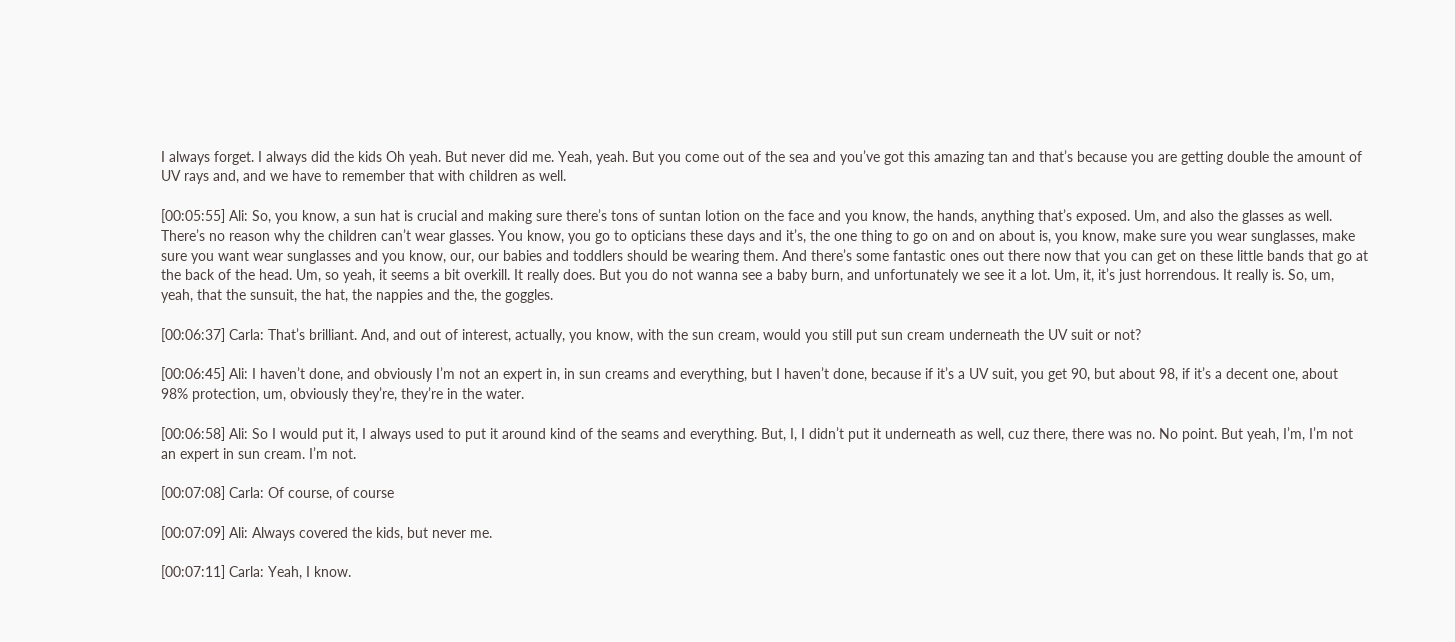I always forget. I always did the kids Oh yeah. But never did me. Yeah, yeah. But you come out of the sea and you’ve got this amazing tan and that’s because you are getting double the amount of UV rays and, and we have to remember that with children as well.

[00:05:55] Ali: So, you know, a sun hat is crucial and making sure there’s tons of suntan lotion on the face and you know, the hands, anything that’s exposed. Um, and also the glasses as well. There’s no reason why the children can’t wear glasses. You know, you go to opticians these days and it’s, the one thing to go on and on about is, you know, make sure you wear sunglasses, make sure you want wear sunglasses and you know, our, our babies and toddlers should be wearing them. And there’s some fantastic ones out there now that you can get on these little bands that go at the back of the head. Um, so yeah, it seems a bit overkill. It really does. But you do not wanna see a baby burn, and unfortunately we see it a lot. Um, it, it’s just horrendous. It really is. So, um, yeah, that the sunsuit, the hat, the nappies and the, the goggles.

[00:06:37] Carla: That’s brilliant. And, and out of interest, actually, you know, with the sun cream, would you still put sun cream underneath the UV suit or not?

[00:06:45] Ali: I haven’t done, and obviously I’m not an expert in, in sun creams and everything, but I haven’t done, because if it’s a UV suit, you get 90, but about 98, if it’s a decent one, about 98% protection, um, obviously they’re, they’re in the water.

[00:06:58] Ali: So I would put it, I always used to put it around kind of the seams and everything. But, I, I didn’t put it underneath as well, cuz there, there was no. No point. But yeah, I’m, I’m not an expert in sun cream. I’m not.

[00:07:08] Carla: Of course, of course

[00:07:09] Ali: Always covered the kids, but never me.

[00:07:11] Carla: Yeah, I know.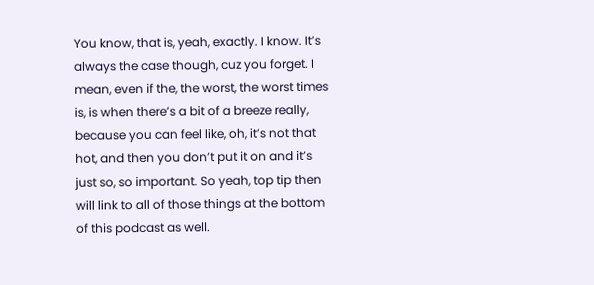You know, that is, yeah, exactly. I know. It’s always the case though, cuz you forget. I mean, even if the, the worst, the worst times is, is when there’s a bit of a breeze really, because you can feel like, oh, it’s not that hot, and then you don’t put it on and it’s just so, so important. So yeah, top tip then will link to all of those things at the bottom of this podcast as well.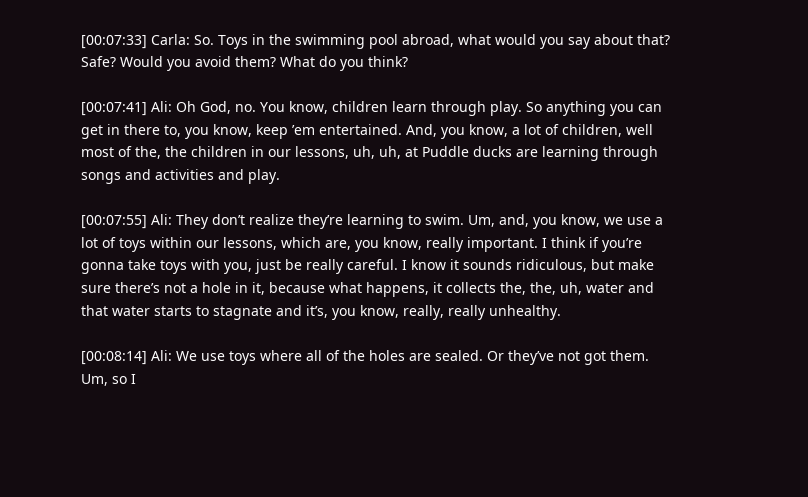[00:07:33] Carla: So. Toys in the swimming pool abroad, what would you say about that? Safe? Would you avoid them? What do you think?

[00:07:41] Ali: Oh God, no. You know, children learn through play. So anything you can get in there to, you know, keep ’em entertained. And, you know, a lot of children, well most of the, the children in our lessons, uh, uh, at Puddle ducks are learning through songs and activities and play.

[00:07:55] Ali: They don’t realize they’re learning to swim. Um, and, you know, we use a lot of toys within our lessons, which are, you know, really important. I think if you’re gonna take toys with you, just be really careful. I know it sounds ridiculous, but make sure there’s not a hole in it, because what happens, it collects the, the, uh, water and that water starts to stagnate and it’s, you know, really, really unhealthy.

[00:08:14] Ali: We use toys where all of the holes are sealed. Or they’ve not got them. Um, so I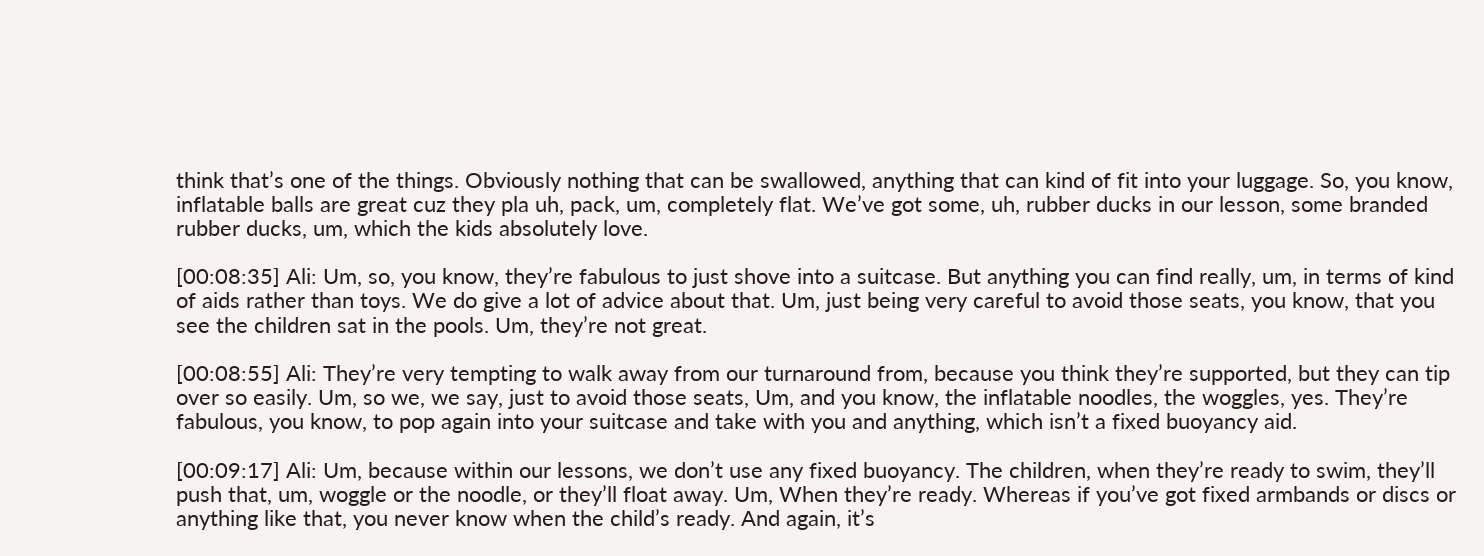think that’s one of the things. Obviously nothing that can be swallowed, anything that can kind of fit into your luggage. So, you know, inflatable balls are great cuz they pla uh, pack, um, completely flat. We’ve got some, uh, rubber ducks in our lesson, some branded rubber ducks, um, which the kids absolutely love.

[00:08:35] Ali: Um, so, you know, they’re fabulous to just shove into a suitcase. But anything you can find really, um, in terms of kind of aids rather than toys. We do give a lot of advice about that. Um, just being very careful to avoid those seats, you know, that you see the children sat in the pools. Um, they’re not great.

[00:08:55] Ali: They’re very tempting to walk away from our turnaround from, because you think they’re supported, but they can tip over so easily. Um, so we, we say, just to avoid those seats, Um, and you know, the inflatable noodles, the woggles, yes. They’re fabulous, you know, to pop again into your suitcase and take with you and anything, which isn’t a fixed buoyancy aid.

[00:09:17] Ali: Um, because within our lessons, we don’t use any fixed buoyancy. The children, when they’re ready to swim, they’ll push that, um, woggle or the noodle, or they’ll float away. Um, When they’re ready. Whereas if you’ve got fixed armbands or discs or anything like that, you never know when the child’s ready. And again, it’s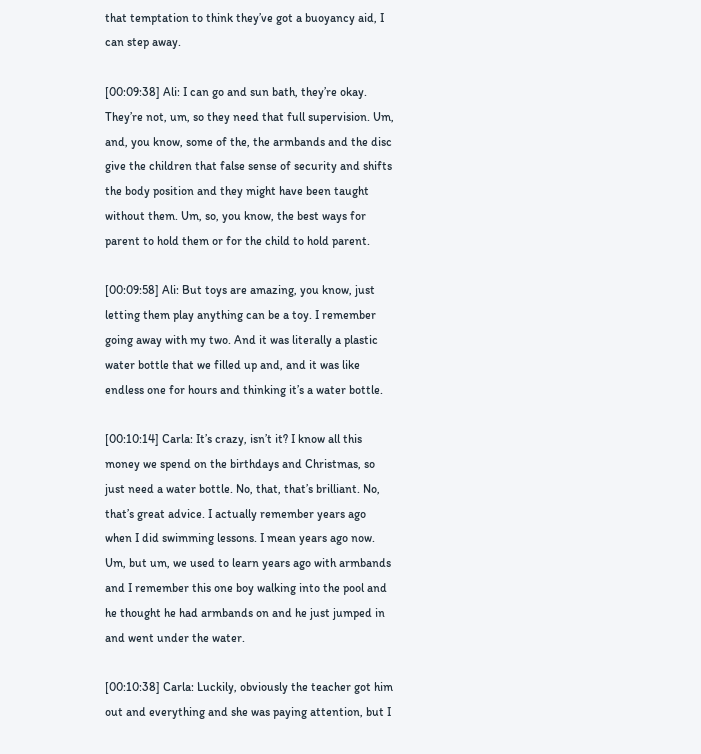that temptation to think they’ve got a buoyancy aid, I can step away.

[00:09:38] Ali: I can go and sun bath, they’re okay. They’re not, um, so they need that full supervision. Um, and, you know, some of the, the armbands and the disc give the children that false sense of security and shifts the body position and they might have been taught without them. Um, so, you know, the best ways for parent to hold them or for the child to hold parent.

[00:09:58] Ali: But toys are amazing, you know, just letting them play anything can be a toy. I remember going away with my two. And it was literally a plastic water bottle that we filled up and, and it was like endless one for hours and thinking it’s a water bottle.

[00:10:14] Carla: It’s crazy, isn’t it? I know all this money we spend on the birthdays and Christmas, so just need a water bottle. No, that, that’s brilliant. No, that’s great advice. I actually remember years ago when I did swimming lessons. I mean years ago now. Um, but um, we used to learn years ago with armbands and I remember this one boy walking into the pool and he thought he had armbands on and he just jumped in and went under the water.

[00:10:38] Carla: Luckily, obviously the teacher got him out and everything and she was paying attention, but I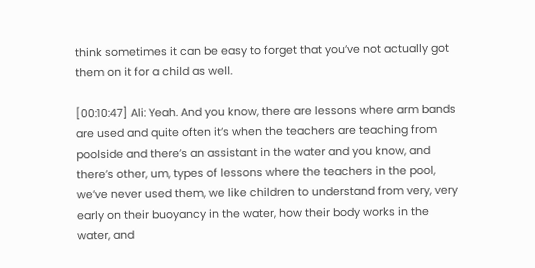think sometimes it can be easy to forget that you’ve not actually got them on it for a child as well.

[00:10:47] Ali: Yeah. And you know, there are lessons where arm bands are used and quite often it’s when the teachers are teaching from poolside and there’s an assistant in the water and you know, and there’s other, um, types of lessons where the teachers in the pool, we’ve never used them, we like children to understand from very, very early on their buoyancy in the water, how their body works in the water, and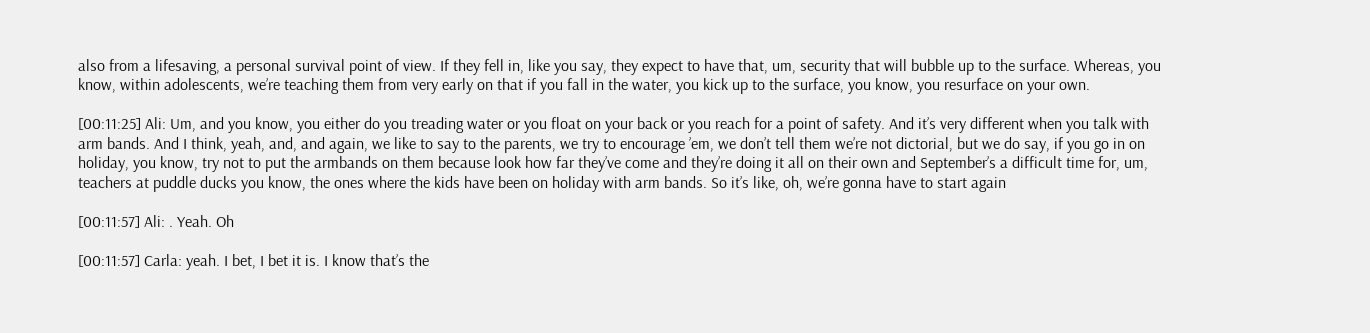also from a lifesaving, a personal survival point of view. If they fell in, like you say, they expect to have that, um, security that will bubble up to the surface. Whereas, you know, within adolescents, we’re teaching them from very early on that if you fall in the water, you kick up to the surface, you know, you resurface on your own.

[00:11:25] Ali: Um, and you know, you either do you treading water or you float on your back or you reach for a point of safety. And it’s very different when you talk with arm bands. And I think, yeah, and, and again, we like to say to the parents, we try to encourage ’em, we don’t tell them we’re not dictorial, but we do say, if you go in on holiday, you know, try not to put the armbands on them because look how far they’ve come and they’re doing it all on their own and September’s a difficult time for, um, teachers at puddle ducks you know, the ones where the kids have been on holiday with arm bands. So it’s like, oh, we’re gonna have to start again

[00:11:57] Ali: . Yeah. Oh

[00:11:57] Carla: yeah. I bet, I bet it is. I know that’s the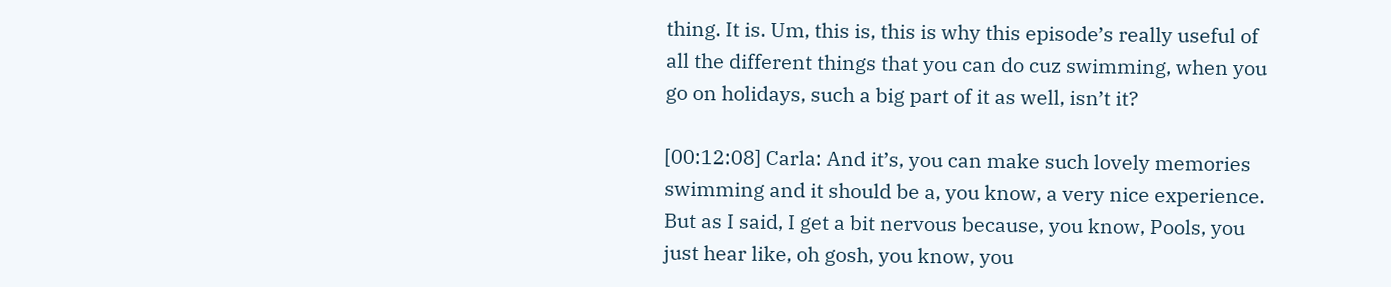thing. It is. Um, this is, this is why this episode’s really useful of all the different things that you can do cuz swimming, when you go on holidays, such a big part of it as well, isn’t it?

[00:12:08] Carla: And it’s, you can make such lovely memories swimming and it should be a, you know, a very nice experience. But as I said, I get a bit nervous because, you know, Pools, you just hear like, oh gosh, you know, you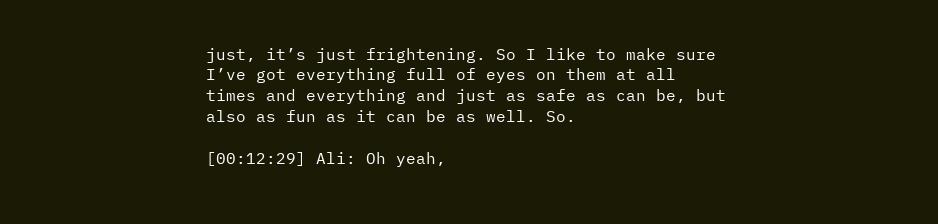just, it’s just frightening. So I like to make sure I’ve got everything full of eyes on them at all times and everything and just as safe as can be, but also as fun as it can be as well. So.

[00:12:29] Ali: Oh yeah,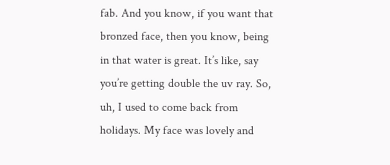fab. And you know, if you want that bronzed face, then you know, being in that water is great. It’s like, say you’re getting double the uv ray. So, uh, I used to come back from holidays. My face was lovely and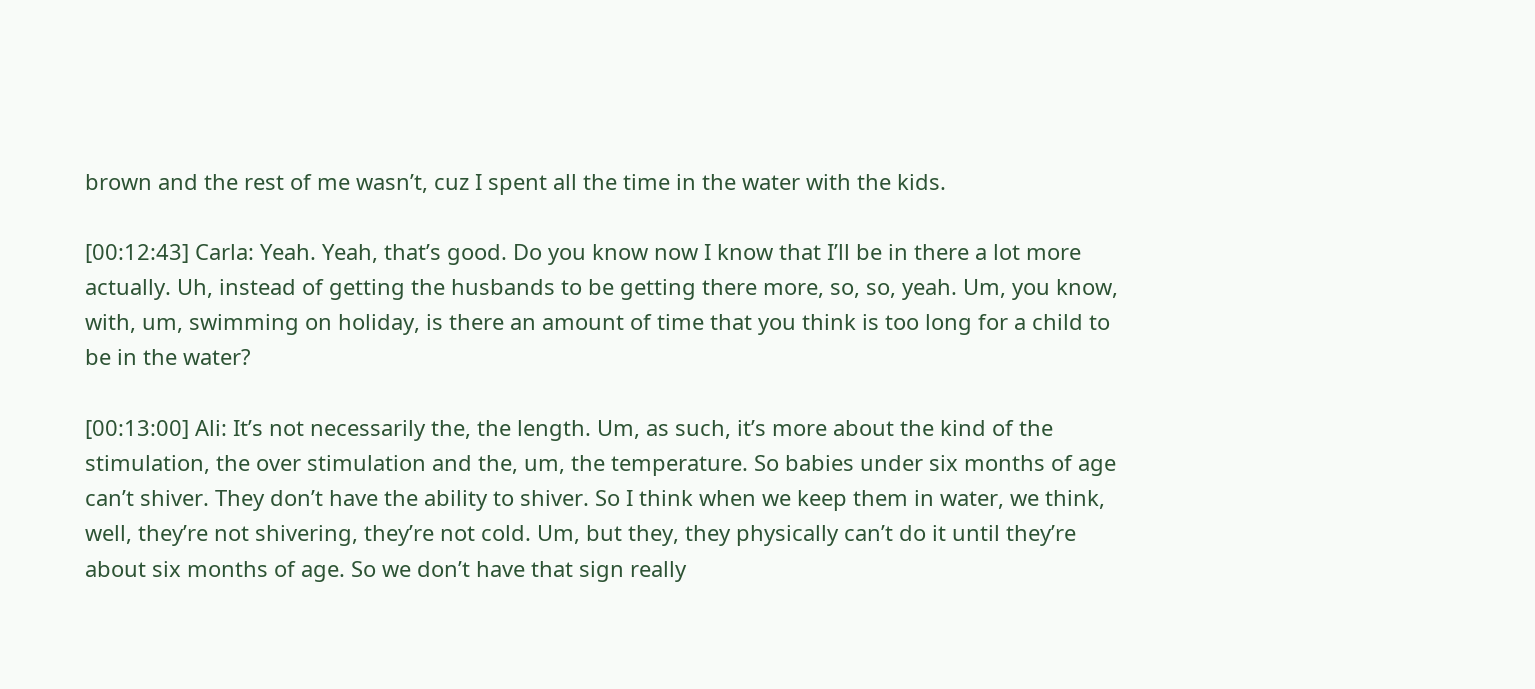brown and the rest of me wasn’t, cuz I spent all the time in the water with the kids.

[00:12:43] Carla: Yeah. Yeah, that’s good. Do you know now I know that I’ll be in there a lot more actually. Uh, instead of getting the husbands to be getting there more, so, so, yeah. Um, you know, with, um, swimming on holiday, is there an amount of time that you think is too long for a child to be in the water?

[00:13:00] Ali: It’s not necessarily the, the length. Um, as such, it’s more about the kind of the stimulation, the over stimulation and the, um, the temperature. So babies under six months of age can’t shiver. They don’t have the ability to shiver. So I think when we keep them in water, we think, well, they’re not shivering, they’re not cold. Um, but they, they physically can’t do it until they’re about six months of age. So we don’t have that sign really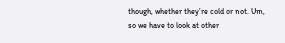though, whether they’re cold or not. Um, so we have to look at other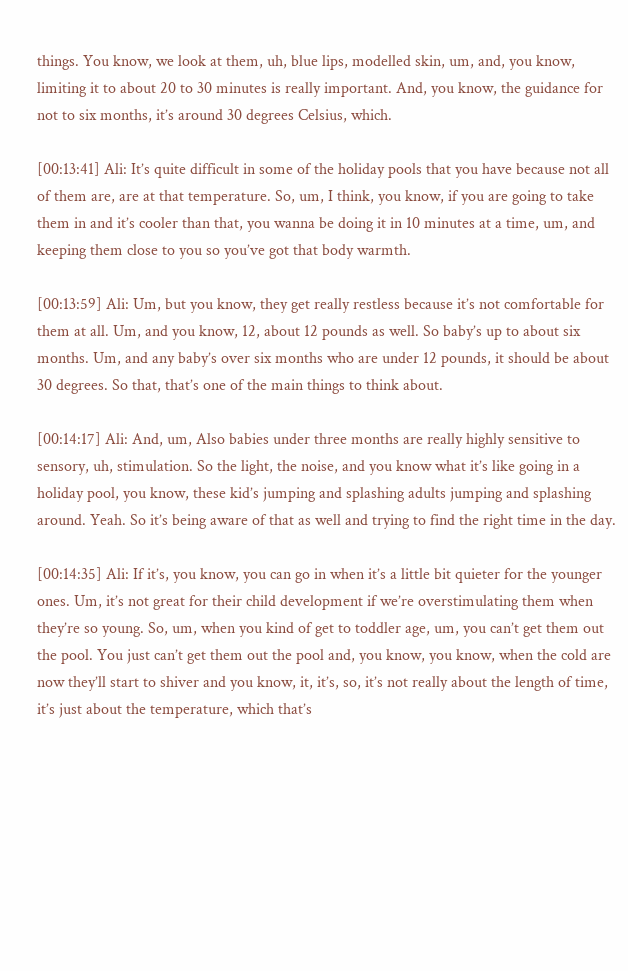things. You know, we look at them, uh, blue lips, modelled skin, um, and, you know, limiting it to about 20 to 30 minutes is really important. And, you know, the guidance for not to six months, it’s around 30 degrees Celsius, which.

[00:13:41] Ali: It’s quite difficult in some of the holiday pools that you have because not all of them are, are at that temperature. So, um, I think, you know, if you are going to take them in and it’s cooler than that, you wanna be doing it in 10 minutes at a time, um, and keeping them close to you so you’ve got that body warmth.

[00:13:59] Ali: Um, but you know, they get really restless because it’s not comfortable for them at all. Um, and you know, 12, about 12 pounds as well. So baby’s up to about six months. Um, and any baby’s over six months who are under 12 pounds, it should be about 30 degrees. So that, that’s one of the main things to think about.

[00:14:17] Ali: And, um, Also babies under three months are really highly sensitive to sensory, uh, stimulation. So the light, the noise, and you know what it’s like going in a holiday pool, you know, these kid’s jumping and splashing adults jumping and splashing around. Yeah. So it’s being aware of that as well and trying to find the right time in the day.

[00:14:35] Ali: If it’s, you know, you can go in when it’s a little bit quieter for the younger ones. Um, it’s not great for their child development if we’re overstimulating them when they’re so young. So, um, when you kind of get to toddler age, um, you can’t get them out the pool. You just can’t get them out the pool and, you know, you know, when the cold are now they’ll start to shiver and you know, it, it’s, so, it’s not really about the length of time, it’s just about the temperature, which that’s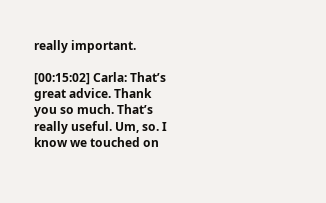really important.

[00:15:02] Carla: That’s great advice. Thank you so much. That’s really useful. Um, so. I know we touched on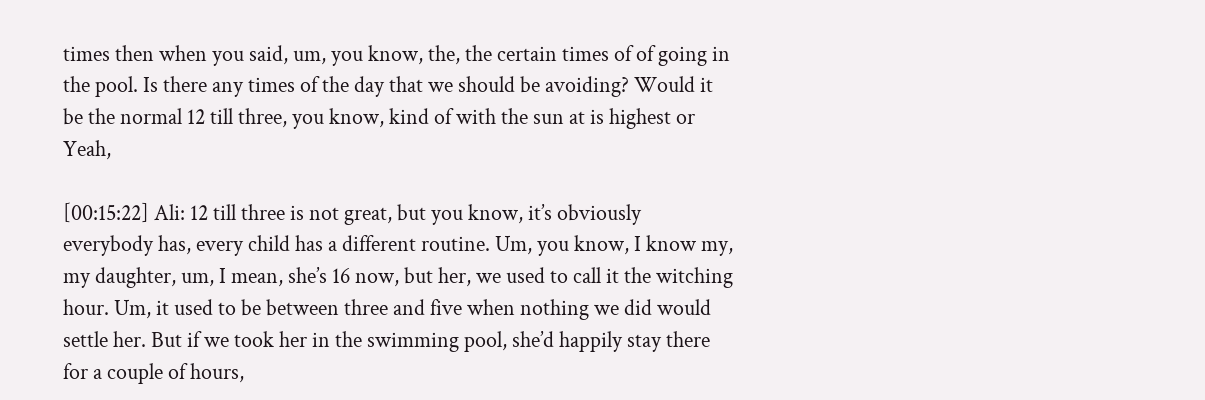times then when you said, um, you know, the, the certain times of of going in the pool. Is there any times of the day that we should be avoiding? Would it be the normal 12 till three, you know, kind of with the sun at is highest or Yeah,

[00:15:22] Ali: 12 till three is not great, but you know, it’s obviously everybody has, every child has a different routine. Um, you know, I know my, my daughter, um, I mean, she’s 16 now, but her, we used to call it the witching hour. Um, it used to be between three and five when nothing we did would settle her. But if we took her in the swimming pool, she’d happily stay there for a couple of hours,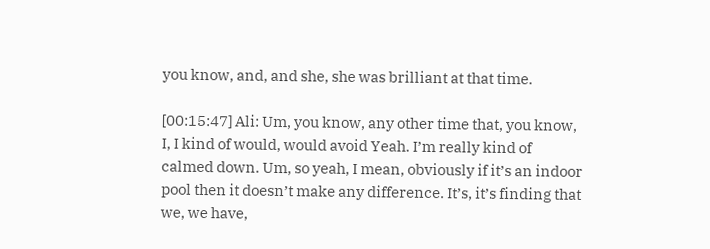you know, and, and she, she was brilliant at that time.

[00:15:47] Ali: Um, you know, any other time that, you know, I, I kind of would, would avoid Yeah. I’m really kind of calmed down. Um, so yeah, I mean, obviously if it’s an indoor pool then it doesn’t make any difference. It’s, it’s finding that we, we have,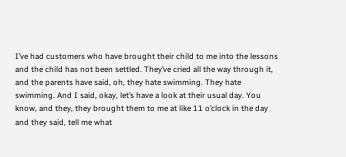I’ve had customers who have brought their child to me into the lessons and the child has not been settled. They’ve cried all the way through it, and the parents have said, oh, they hate swimming. They hate swimming. And I said, okay, let’s have a look at their usual day. You know, and they, they brought them to me at like 11 o’clock in the day and they said, tell me what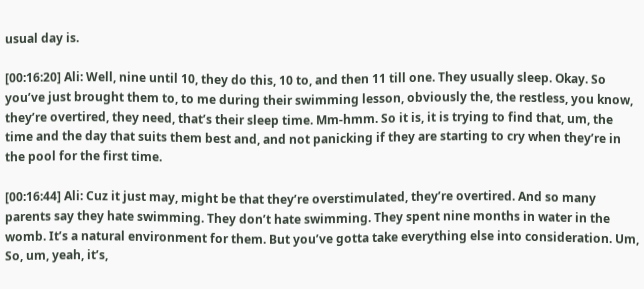usual day is.

[00:16:20] Ali: Well, nine until 10, they do this, 10 to, and then 11 till one. They usually sleep. Okay. So you’ve just brought them to, to me during their swimming lesson, obviously the, the restless, you know, they’re overtired, they need, that’s their sleep time. Mm-hmm. So it is, it is trying to find that, um, the time and the day that suits them best and, and not panicking if they are starting to cry when they’re in the pool for the first time.

[00:16:44] Ali: Cuz it just may, might be that they’re overstimulated, they’re overtired. And so many parents say they hate swimming. They don’t hate swimming. They spent nine months in water in the womb. It’s a natural environment for them. But you’ve gotta take everything else into consideration. Um, So, um, yeah, it’s,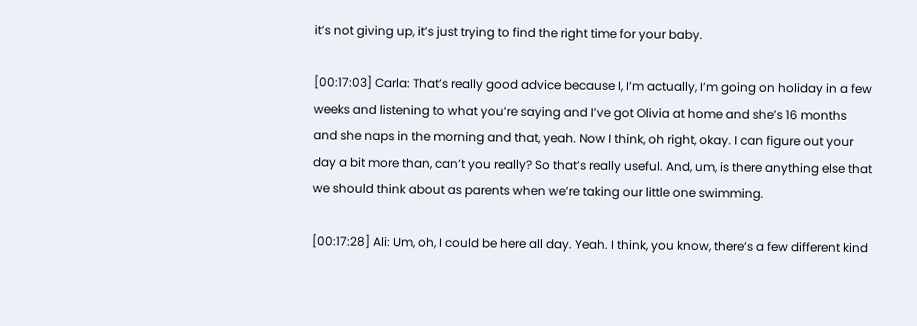it’s not giving up, it’s just trying to find the right time for your baby.

[00:17:03] Carla: That’s really good advice because I, I’m actually, I’m going on holiday in a few weeks and listening to what you’re saying and I’ve got Olivia at home and she’s 16 months and she naps in the morning and that, yeah. Now I think, oh right, okay. I can figure out your day a bit more than, can’t you really? So that’s really useful. And, um, is there anything else that we should think about as parents when we’re taking our little one swimming.

[00:17:28] Ali: Um, oh, I could be here all day. Yeah. I think, you know, there’s a few different kind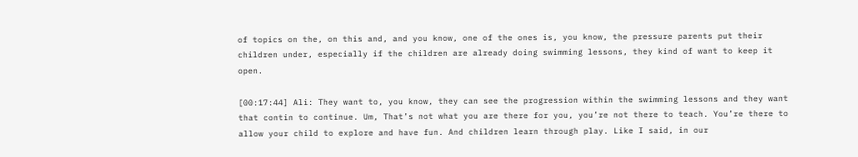of topics on the, on this and, and you know, one of the ones is, you know, the pressure parents put their children under, especially if the children are already doing swimming lessons, they kind of want to keep it open.

[00:17:44] Ali: They want to, you know, they can see the progression within the swimming lessons and they want that contin to continue. Um, That’s not what you are there for you, you’re not there to teach. You’re there to allow your child to explore and have fun. And children learn through play. Like I said, in our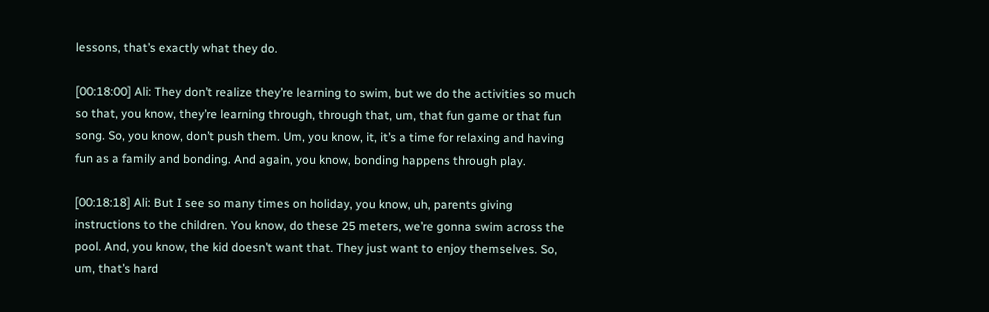lessons, that’s exactly what they do.

[00:18:00] Ali: They don’t realize they’re learning to swim, but we do the activities so much so that, you know, they’re learning through, through that, um, that fun game or that fun song. So, you know, don’t push them. Um, you know, it, it’s a time for relaxing and having fun as a family and bonding. And again, you know, bonding happens through play.

[00:18:18] Ali: But I see so many times on holiday, you know, uh, parents giving instructions to the children. You know, do these 25 meters, we’re gonna swim across the pool. And, you know, the kid doesn’t want that. They just want to enjoy themselves. So, um, that’s hard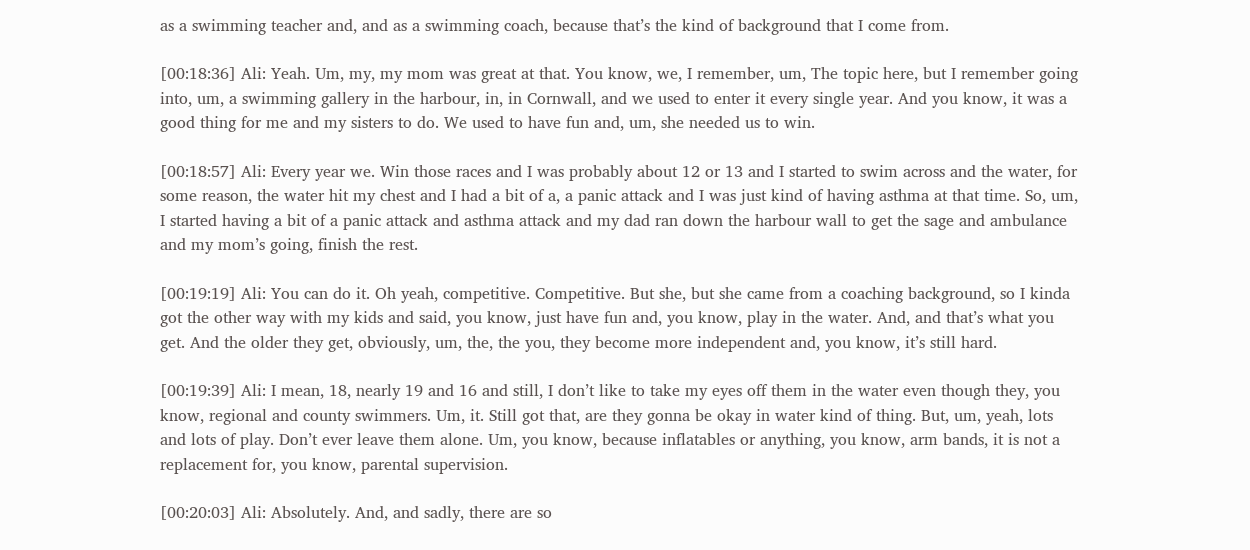as a swimming teacher and, and as a swimming coach, because that’s the kind of background that I come from.

[00:18:36] Ali: Yeah. Um, my, my mom was great at that. You know, we, I remember, um, The topic here, but I remember going into, um, a swimming gallery in the harbour, in, in Cornwall, and we used to enter it every single year. And you know, it was a good thing for me and my sisters to do. We used to have fun and, um, she needed us to win.

[00:18:57] Ali: Every year we. Win those races and I was probably about 12 or 13 and I started to swim across and the water, for some reason, the water hit my chest and I had a bit of a, a panic attack and I was just kind of having asthma at that time. So, um, I started having a bit of a panic attack and asthma attack and my dad ran down the harbour wall to get the sage and ambulance and my mom’s going, finish the rest.

[00:19:19] Ali: You can do it. Oh yeah, competitive. Competitive. But she, but she came from a coaching background, so I kinda got the other way with my kids and said, you know, just have fun and, you know, play in the water. And, and that’s what you get. And the older they get, obviously, um, the, the you, they become more independent and, you know, it’s still hard.

[00:19:39] Ali: I mean, 18, nearly 19 and 16 and still, I don’t like to take my eyes off them in the water even though they, you know, regional and county swimmers. Um, it. Still got that, are they gonna be okay in water kind of thing. But, um, yeah, lots and lots of play. Don’t ever leave them alone. Um, you know, because inflatables or anything, you know, arm bands, it is not a replacement for, you know, parental supervision.

[00:20:03] Ali: Absolutely. And, and sadly, there are so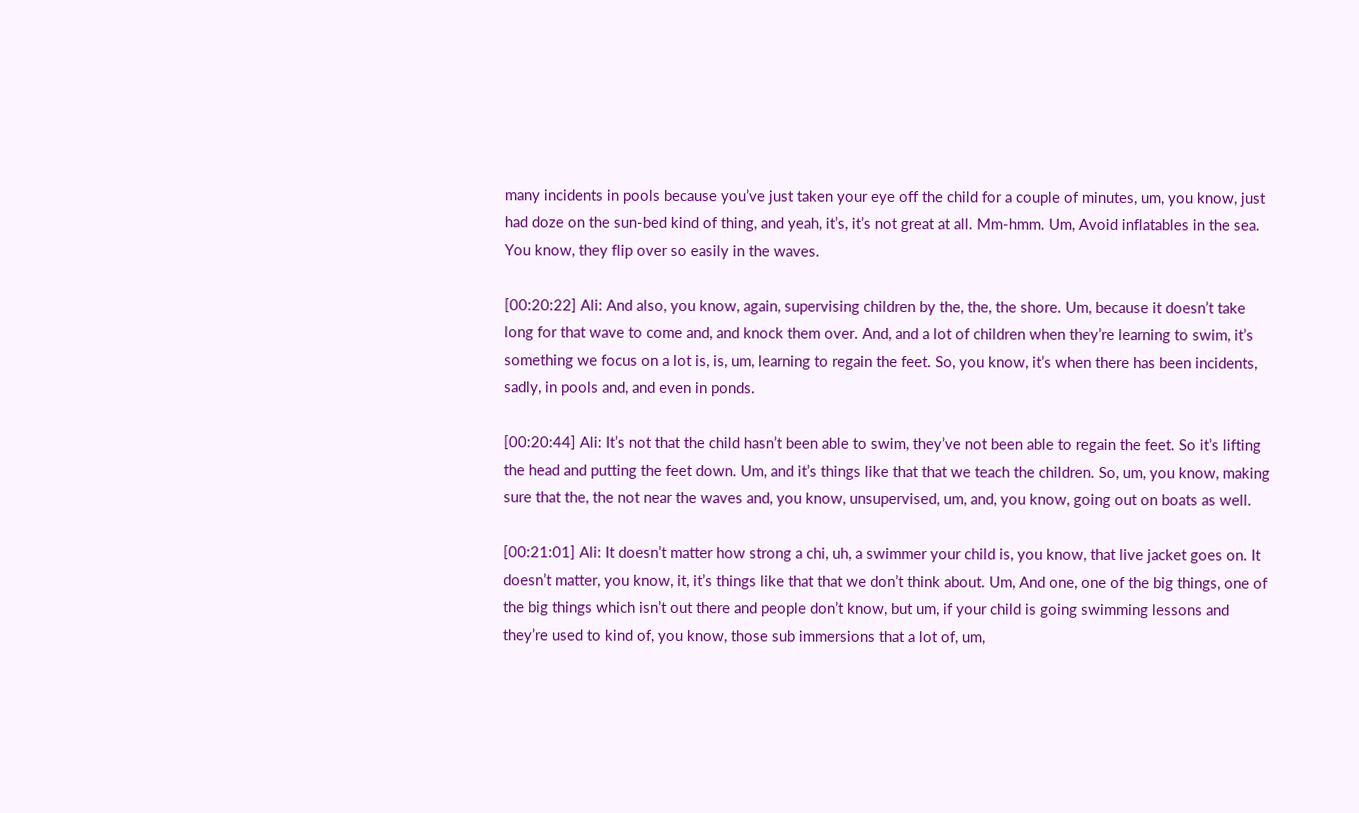many incidents in pools because you’ve just taken your eye off the child for a couple of minutes, um, you know, just had doze on the sun-bed kind of thing, and yeah, it’s, it’s not great at all. Mm-hmm. Um, Avoid inflatables in the sea. You know, they flip over so easily in the waves.

[00:20:22] Ali: And also, you know, again, supervising children by the, the, the shore. Um, because it doesn’t take long for that wave to come and, and knock them over. And, and a lot of children when they’re learning to swim, it’s something we focus on a lot is, is, um, learning to regain the feet. So, you know, it’s when there has been incidents, sadly, in pools and, and even in ponds.

[00:20:44] Ali: It’s not that the child hasn’t been able to swim, they’ve not been able to regain the feet. So it’s lifting the head and putting the feet down. Um, and it’s things like that that we teach the children. So, um, you know, making sure that the, the not near the waves and, you know, unsupervised, um, and, you know, going out on boats as well.

[00:21:01] Ali: It doesn’t matter how strong a chi, uh, a swimmer your child is, you know, that live jacket goes on. It doesn’t matter, you know, it, it’s things like that that we don’t think about. Um, And one, one of the big things, one of the big things which isn’t out there and people don’t know, but um, if your child is going swimming lessons and they’re used to kind of, you know, those sub immersions that a lot of, um,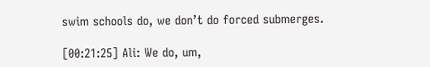swim schools do, we don’t do forced submerges.

[00:21:25] Ali: We do, um,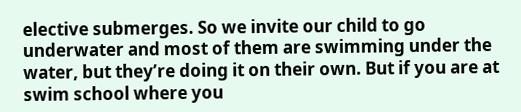elective submerges. So we invite our child to go underwater and most of them are swimming under the water, but they’re doing it on their own. But if you are at swim school where you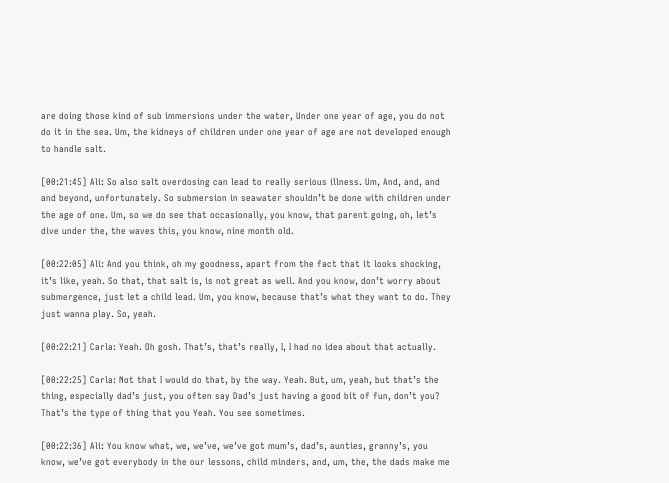are doing those kind of sub immersions under the water, Under one year of age, you do not do it in the sea. Um, the kidneys of children under one year of age are not developed enough to handle salt.

[00:21:45] Ali: So also salt overdosing can lead to really serious illness. Um, And, and, and and beyond, unfortunately. So submersion in seawater shouldn’t be done with children under the age of one. Um, so we do see that occasionally, you know, that parent going, oh, let’s dive under the, the waves this, you know, nine month old.

[00:22:05] Ali: And you think, oh my goodness, apart from the fact that it looks shocking, it’s like, yeah. So that, that salt is, is not great as well. And you know, don’t worry about submergence, just let a child lead. Um, you know, because that’s what they want to do. They just wanna play. So, yeah.

[00:22:21] Carla: Yeah. Oh gosh. That’s, that’s really, I, I had no idea about that actually.

[00:22:25] Carla: Not that I would do that, by the way. Yeah. But, um, yeah, but that’s the thing, especially dad’s just, you often say Dad’s just having a good bit of fun, don’t you? That’s the type of thing that you Yeah. You see sometimes.

[00:22:36] Ali: You know what, we, we’ve, we’ve got mum’s, dad’s, aunties, granny’s, you know, we’ve got everybody in the our lessons, child minders, and, um, the, the dads make me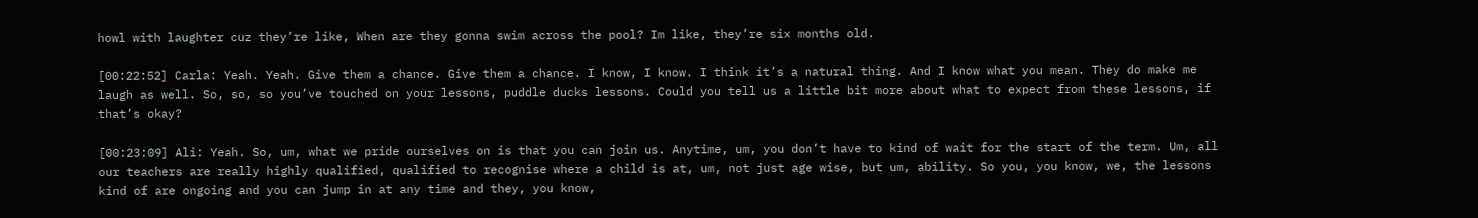howl with laughter cuz they’re like, When are they gonna swim across the pool? Im like, they’re six months old.

[00:22:52] Carla: Yeah. Yeah. Give them a chance. Give them a chance. I know, I know. I think it’s a natural thing. And I know what you mean. They do make me laugh as well. So, so, so you’ve touched on your lessons, puddle ducks lessons. Could you tell us a little bit more about what to expect from these lessons, if that’s okay?

[00:23:09] Ali: Yeah. So, um, what we pride ourselves on is that you can join us. Anytime, um, you don’t have to kind of wait for the start of the term. Um, all our teachers are really highly qualified, qualified to recognise where a child is at, um, not just age wise, but um, ability. So you, you know, we, the lessons kind of are ongoing and you can jump in at any time and they, you know,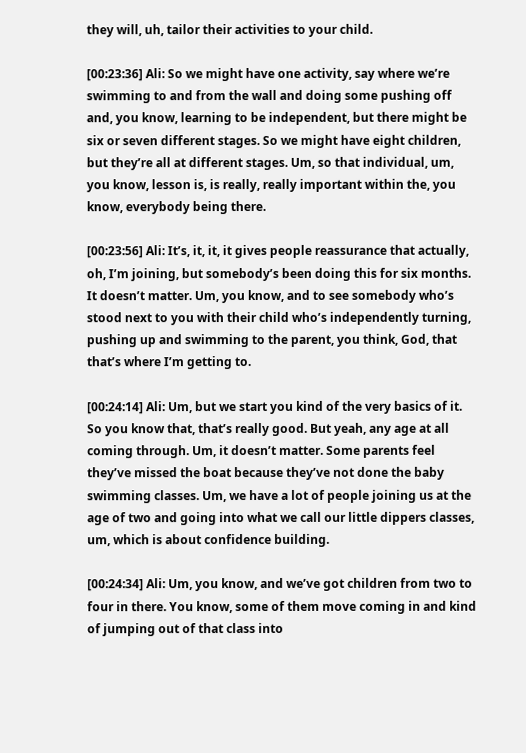they will, uh, tailor their activities to your child.

[00:23:36] Ali: So we might have one activity, say where we’re swimming to and from the wall and doing some pushing off and, you know, learning to be independent, but there might be six or seven different stages. So we might have eight children, but they’re all at different stages. Um, so that individual, um, you know, lesson is, is really, really important within the, you know, everybody being there.

[00:23:56] Ali: It’s, it, it, it gives people reassurance that actually, oh, I’m joining, but somebody’s been doing this for six months. It doesn’t matter. Um, you know, and to see somebody who’s stood next to you with their child who’s independently turning, pushing up and swimming to the parent, you think, God, that that’s where I’m getting to.

[00:24:14] Ali: Um, but we start you kind of the very basics of it. So you know that, that’s really good. But yeah, any age at all coming through. Um, it doesn’t matter. Some parents feel they’ve missed the boat because they’ve not done the baby swimming classes. Um, we have a lot of people joining us at the age of two and going into what we call our little dippers classes, um, which is about confidence building.

[00:24:34] Ali: Um, you know, and we’ve got children from two to four in there. You know, some of them move coming in and kind of jumping out of that class into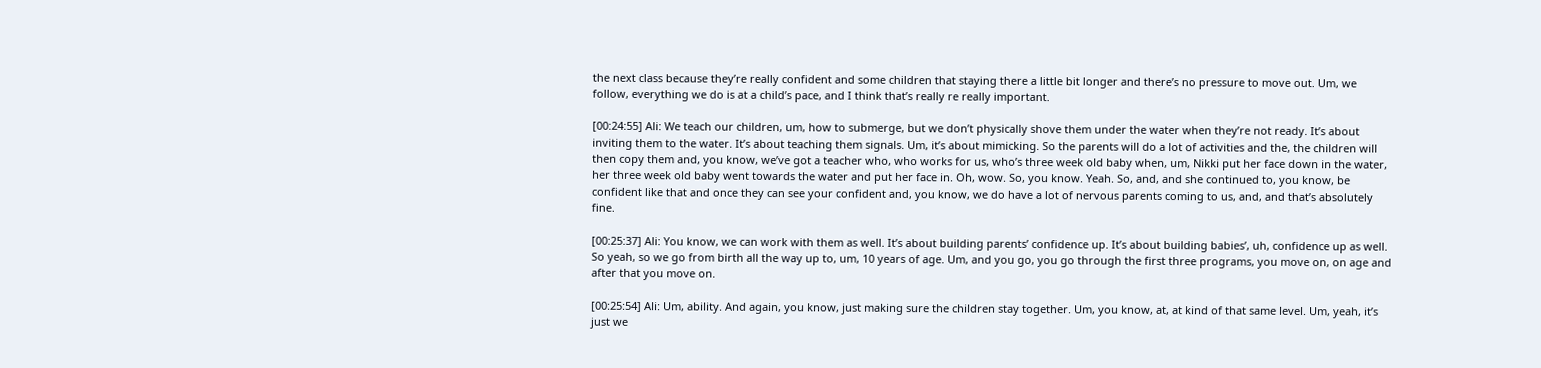the next class because they’re really confident and some children that staying there a little bit longer and there’s no pressure to move out. Um, we follow, everything we do is at a child’s pace, and I think that’s really re really important.

[00:24:55] Ali: We teach our children, um, how to submerge, but we don’t physically shove them under the water when they’re not ready. It’s about inviting them to the water. It’s about teaching them signals. Um, it’s about mimicking. So the parents will do a lot of activities and the, the children will then copy them and, you know, we’ve got a teacher who, who works for us, who’s three week old baby when, um, Nikki put her face down in the water, her three week old baby went towards the water and put her face in. Oh, wow. So, you know. Yeah. So, and, and she continued to, you know, be confident like that and once they can see your confident and, you know, we do have a lot of nervous parents coming to us, and, and that’s absolutely fine.

[00:25:37] Ali: You know, we can work with them as well. It’s about building parents’ confidence up. It’s about building babies’, uh, confidence up as well. So yeah, so we go from birth all the way up to, um, 10 years of age. Um, and you go, you go through the first three programs, you move on, on age and after that you move on.

[00:25:54] Ali: Um, ability. And again, you know, just making sure the children stay together. Um, you know, at, at kind of that same level. Um, yeah, it’s just we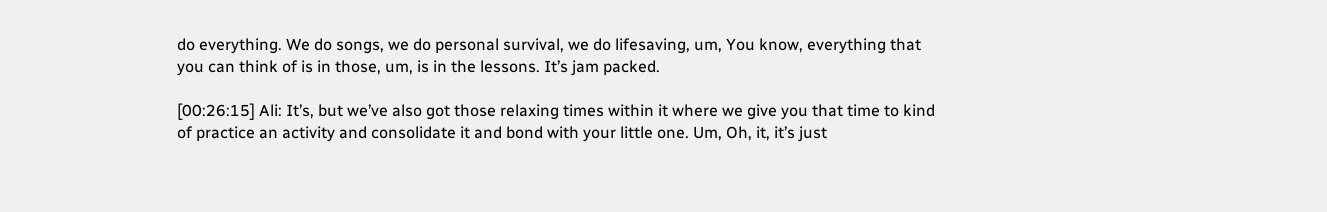do everything. We do songs, we do personal survival, we do lifesaving, um, You know, everything that you can think of is in those, um, is in the lessons. It’s jam packed.

[00:26:15] Ali: It’s, but we’ve also got those relaxing times within it where we give you that time to kind of practice an activity and consolidate it and bond with your little one. Um, Oh, it, it’s just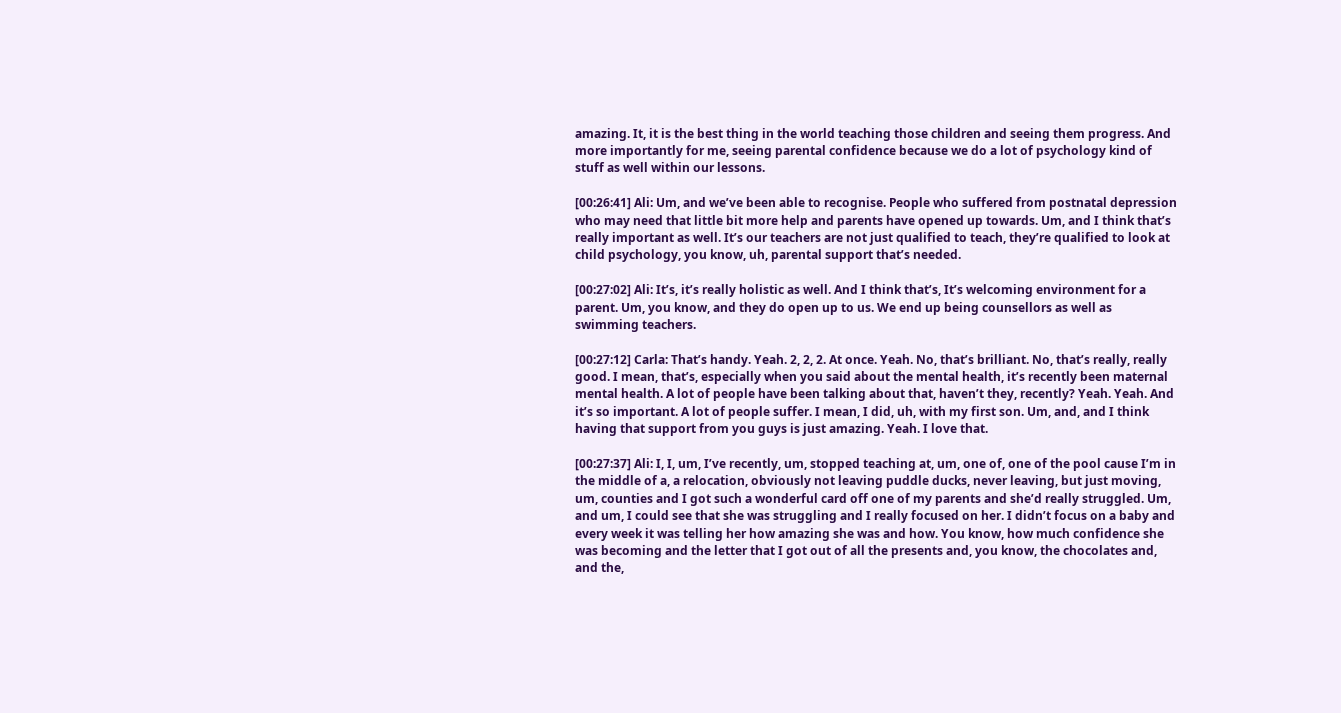amazing. It, it is the best thing in the world teaching those children and seeing them progress. And more importantly for me, seeing parental confidence because we do a lot of psychology kind of stuff as well within our lessons.

[00:26:41] Ali: Um, and we’ve been able to recognise. People who suffered from postnatal depression who may need that little bit more help and parents have opened up towards. Um, and I think that’s really important as well. It’s our teachers are not just qualified to teach, they’re qualified to look at child psychology, you know, uh, parental support that’s needed.

[00:27:02] Ali: It’s, it’s really holistic as well. And I think that’s, It’s welcoming environment for a parent. Um, you know, and they do open up to us. We end up being counsellors as well as swimming teachers.

[00:27:12] Carla: That’s handy. Yeah. 2, 2, 2. At once. Yeah. No, that’s brilliant. No, that’s really, really good. I mean, that’s, especially when you said about the mental health, it’s recently been maternal mental health. A lot of people have been talking about that, haven’t they, recently? Yeah. Yeah. And it’s so important. A lot of people suffer. I mean, I did, uh, with my first son. Um, and, and I think having that support from you guys is just amazing. Yeah. I love that.

[00:27:37] Ali: I, I, um, I’ve recently, um, stopped teaching at, um, one of, one of the pool cause I’m in the middle of a, a relocation, obviously not leaving puddle ducks, never leaving, but just moving, um, counties and I got such a wonderful card off one of my parents and she’d really struggled. Um, and um, I could see that she was struggling and I really focused on her. I didn’t focus on a baby and every week it was telling her how amazing she was and how. You know, how much confidence she was becoming and the letter that I got out of all the presents and, you know, the chocolates and, and the,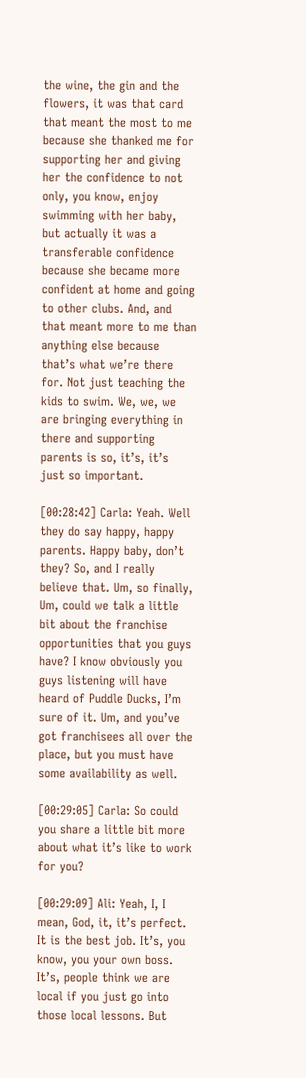the wine, the gin and the flowers, it was that card that meant the most to me because she thanked me for supporting her and giving her the confidence to not only, you know, enjoy swimming with her baby, but actually it was a transferable confidence because she became more confident at home and going to other clubs. And, and that meant more to me than anything else because that’s what we’re there for. Not just teaching the kids to swim. We, we, we are bringing everything in there and supporting parents is so, it’s, it’s just so important.

[00:28:42] Carla: Yeah. Well they do say happy, happy parents. Happy baby, don’t they? So, and I really believe that. Um, so finally, Um, could we talk a little bit about the franchise opportunities that you guys have? I know obviously you guys listening will have heard of Puddle Ducks, I’m sure of it. Um, and you’ve got franchisees all over the place, but you must have some availability as well.

[00:29:05] Carla: So could you share a little bit more about what it’s like to work for you?

[00:29:09] Ali: Yeah, I, I mean, God, it, it’s perfect. It is the best job. It’s, you know, you your own boss. It’s, people think we are local if you just go into those local lessons. But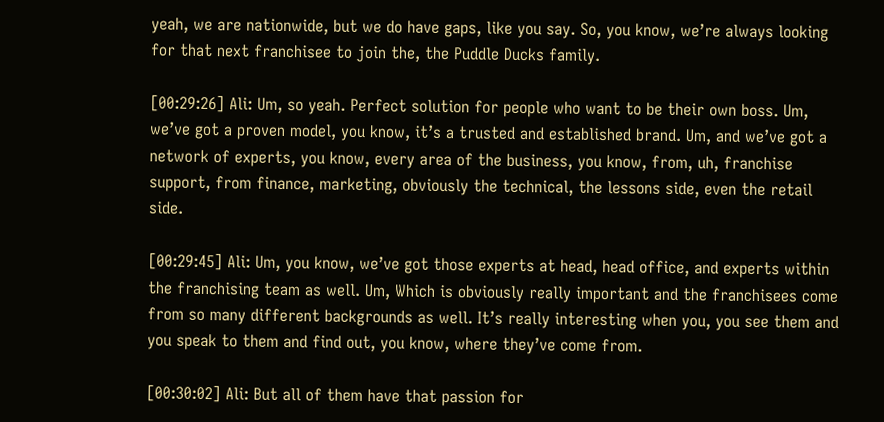yeah, we are nationwide, but we do have gaps, like you say. So, you know, we’re always looking for that next franchisee to join the, the Puddle Ducks family.

[00:29:26] Ali: Um, so yeah. Perfect solution for people who want to be their own boss. Um, we’ve got a proven model, you know, it’s a trusted and established brand. Um, and we’ve got a network of experts, you know, every area of the business, you know, from, uh, franchise support, from finance, marketing, obviously the technical, the lessons side, even the retail side.

[00:29:45] Ali: Um, you know, we’ve got those experts at head, head office, and experts within the franchising team as well. Um, Which is obviously really important and the franchisees come from so many different backgrounds as well. It’s really interesting when you, you see them and you speak to them and find out, you know, where they’ve come from.

[00:30:02] Ali: But all of them have that passion for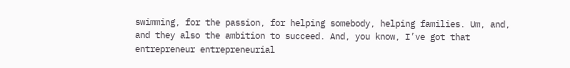swimming, for the passion, for helping somebody, helping families. Um, and, and they also the ambition to succeed. And, you know, I’ve got that entrepreneur entrepreneurial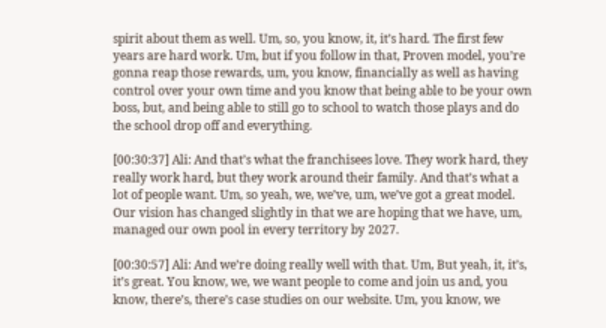spirit about them as well. Um, so, you know, it, it’s hard. The first few years are hard work. Um, but if you follow in that, Proven model, you’re gonna reap those rewards, um, you know, financially as well as having control over your own time and you know that being able to be your own boss, but, and being able to still go to school to watch those plays and do the school drop off and everything.

[00:30:37] Ali: And that’s what the franchisees love. They work hard, they really work hard, but they work around their family. And that’s what a lot of people want. Um, so yeah, we, we’ve, um, we’ve got a great model. Our vision has changed slightly in that we are hoping that we have, um, managed our own pool in every territory by 2027.

[00:30:57] Ali: And we’re doing really well with that. Um, But yeah, it, it’s, it’s great. You know, we, we want people to come and join us and, you know, there’s, there’s case studies on our website. Um, you know, we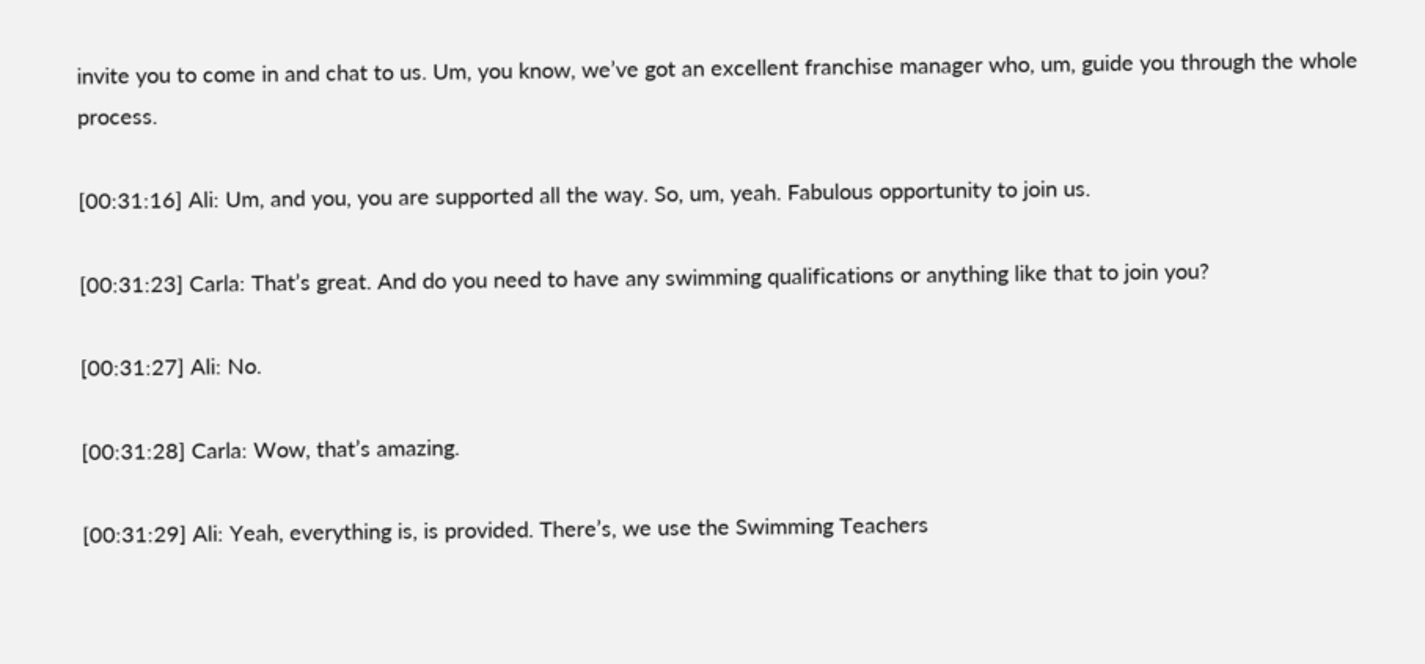invite you to come in and chat to us. Um, you know, we’ve got an excellent franchise manager who, um, guide you through the whole process.

[00:31:16] Ali: Um, and you, you are supported all the way. So, um, yeah. Fabulous opportunity to join us.

[00:31:23] Carla: That’s great. And do you need to have any swimming qualifications or anything like that to join you?

[00:31:27] Ali: No.

[00:31:28] Carla: Wow, that’s amazing.

[00:31:29] Ali: Yeah, everything is, is provided. There’s, we use the Swimming Teachers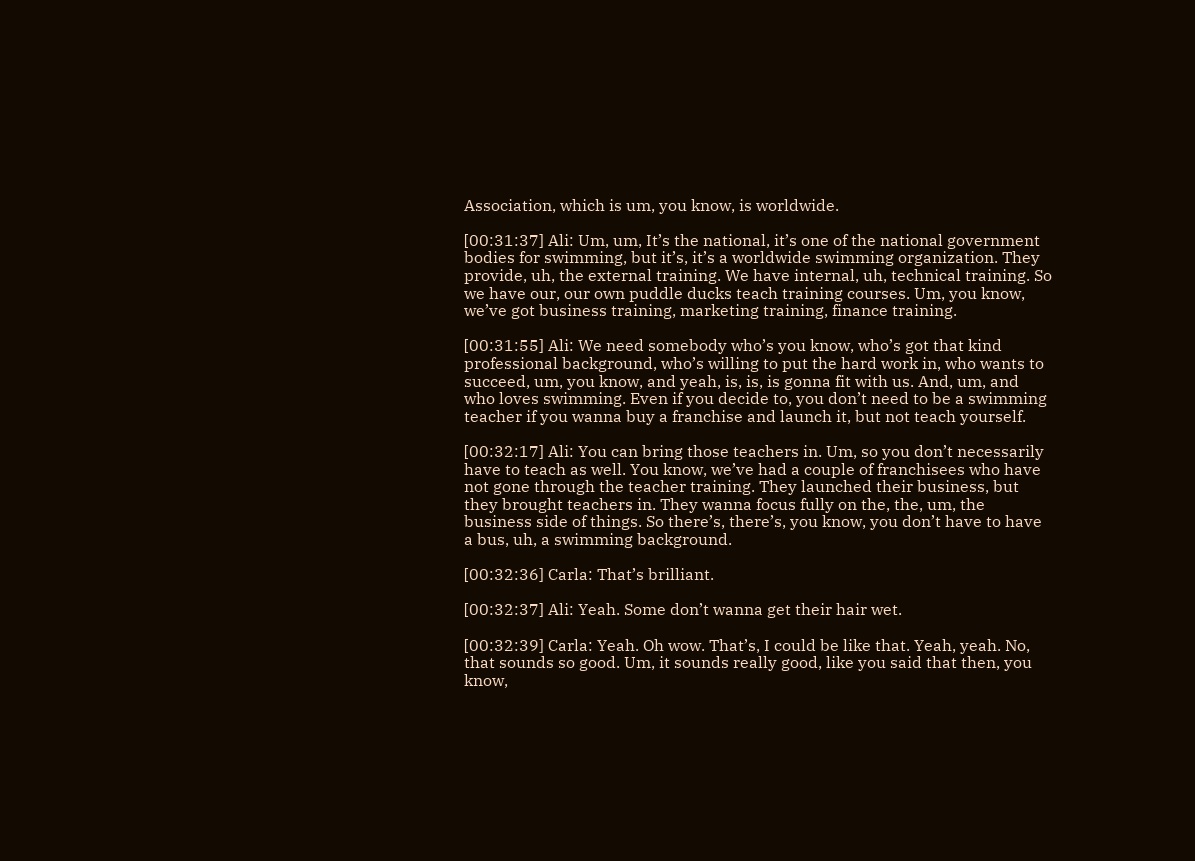Association, which is um, you know, is worldwide.

[00:31:37] Ali: Um, um, It’s the national, it’s one of the national government bodies for swimming, but it’s, it’s a worldwide swimming organization. They provide, uh, the external training. We have internal, uh, technical training. So we have our, our own puddle ducks teach training courses. Um, you know, we’ve got business training, marketing training, finance training.

[00:31:55] Ali: We need somebody who’s you know, who’s got that kind professional background, who’s willing to put the hard work in, who wants to succeed, um, you know, and yeah, is, is, is gonna fit with us. And, um, and who loves swimming. Even if you decide to, you don’t need to be a swimming teacher if you wanna buy a franchise and launch it, but not teach yourself.

[00:32:17] Ali: You can bring those teachers in. Um, so you don’t necessarily have to teach as well. You know, we’ve had a couple of franchisees who have not gone through the teacher training. They launched their business, but they brought teachers in. They wanna focus fully on the, the, um, the business side of things. So there’s, there’s, you know, you don’t have to have a bus, uh, a swimming background.

[00:32:36] Carla: That’s brilliant.

[00:32:37] Ali: Yeah. Some don’t wanna get their hair wet.

[00:32:39] Carla: Yeah. Oh wow. That’s, I could be like that. Yeah, yeah. No, that sounds so good. Um, it sounds really good, like you said that then, you know,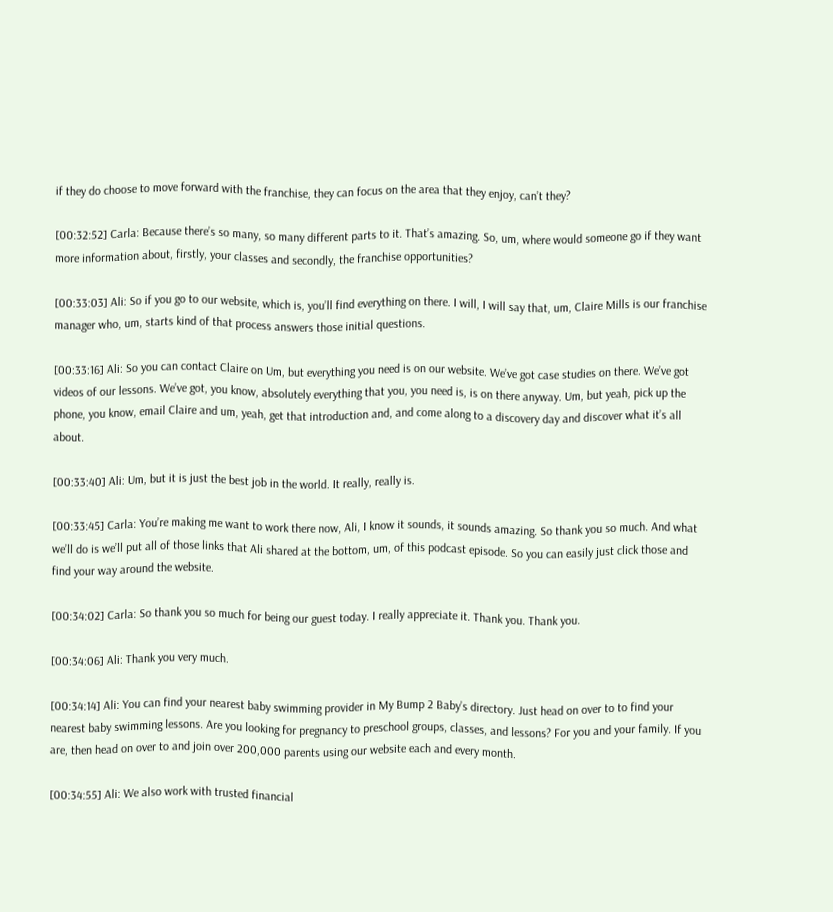if they do choose to move forward with the franchise, they can focus on the area that they enjoy, can’t they?

[00:32:52] Carla: Because there’s so many, so many different parts to it. That’s amazing. So, um, where would someone go if they want more information about, firstly, your classes and secondly, the franchise opportunities?

[00:33:03] Ali: So if you go to our website, which is, you’ll find everything on there. I will, I will say that, um, Claire Mills is our franchise manager who, um, starts kind of that process answers those initial questions.

[00:33:16] Ali: So you can contact Claire on Um, but everything you need is on our website. We’ve got case studies on there. We’ve got videos of our lessons. We’ve got, you know, absolutely everything that you, you need is, is on there anyway. Um, but yeah, pick up the phone, you know, email Claire and um, yeah, get that introduction and, and come along to a discovery day and discover what it’s all about.

[00:33:40] Ali: Um, but it is just the best job in the world. It really, really is.

[00:33:45] Carla: You’re making me want to work there now, Ali, I know it sounds, it sounds amazing. So thank you so much. And what we’ll do is we’ll put all of those links that Ali shared at the bottom, um, of this podcast episode. So you can easily just click those and find your way around the website.

[00:34:02] Carla: So thank you so much for being our guest today. I really appreciate it. Thank you. Thank you.

[00:34:06] Ali: Thank you very much.

[00:34:14] Ali: You can find your nearest baby swimming provider in My Bump 2 Baby’s directory. Just head on over to to find your nearest baby swimming lessons. Are you looking for pregnancy to preschool groups, classes, and lessons? For you and your family. If you are, then head on over to and join over 200,000 parents using our website each and every month.

[00:34:55] Ali: We also work with trusted financial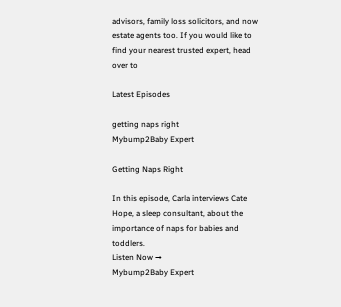advisors, family loss solicitors, and now estate agents too. If you would like to find your nearest trusted expert, head over to

Latest Episodes

getting naps right
Mybump2Baby Expert

Getting Naps Right

In this episode, Carla interviews Cate Hope, a sleep consultant, about the importance of naps for babies and toddlers.
Listen Now →
Mybump2Baby Expert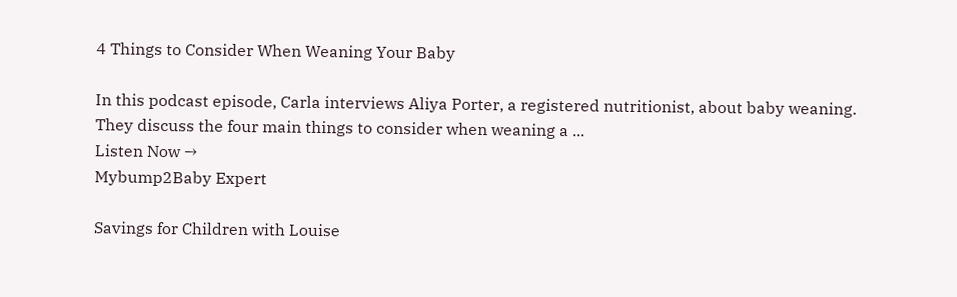4 Things to Consider When Weaning Your Baby

In this podcast episode, Carla interviews Aliya Porter, a registered nutritionist, about baby weaning. They discuss the four main things to consider when weaning a ...
Listen Now →
Mybump2Baby Expert

Savings for Children with Louise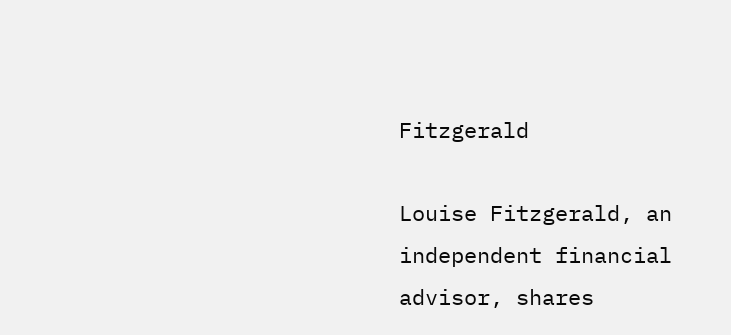Fitzgerald

Louise Fitzgerald, an independent financial advisor, shares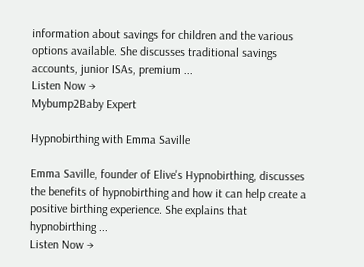information about savings for children and the various options available. She discusses traditional savings accounts, junior ISAs, premium ...
Listen Now →
Mybump2Baby Expert

Hypnobirthing with Emma Saville

Emma Saville, founder of Elive's Hypnobirthing, discusses the benefits of hypnobirthing and how it can help create a positive birthing experience. She explains that hypnobirthing ...
Listen Now →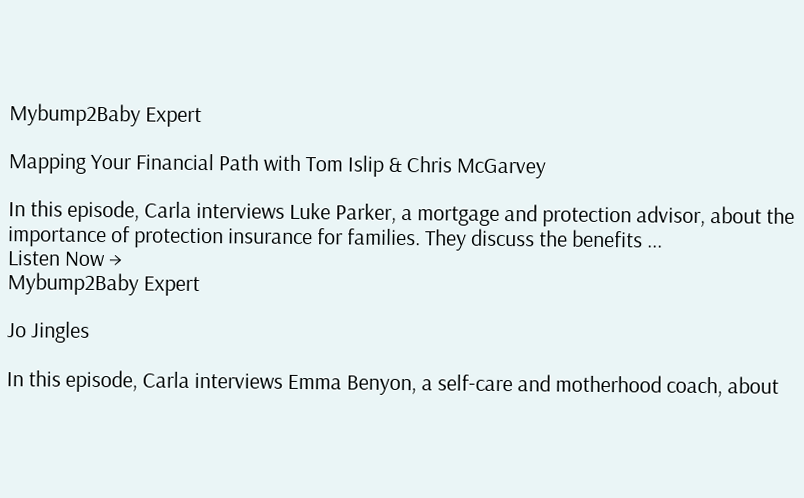Mybump2Baby Expert

Mapping Your Financial Path with Tom Islip & Chris McGarvey

In this episode, Carla interviews Luke Parker, a mortgage and protection advisor, about the importance of protection insurance for families. They discuss the benefits ...
Listen Now →
Mybump2Baby Expert

Jo Jingles

In this episode, Carla interviews Emma Benyon, a self-care and motherhood coach, about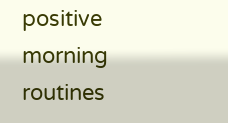positive morning routines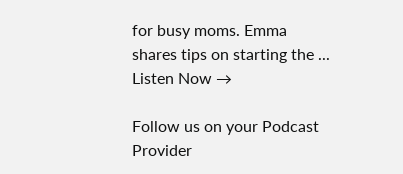for busy moms. Emma shares tips on starting the ...
Listen Now →

Follow us on your Podcast Provider